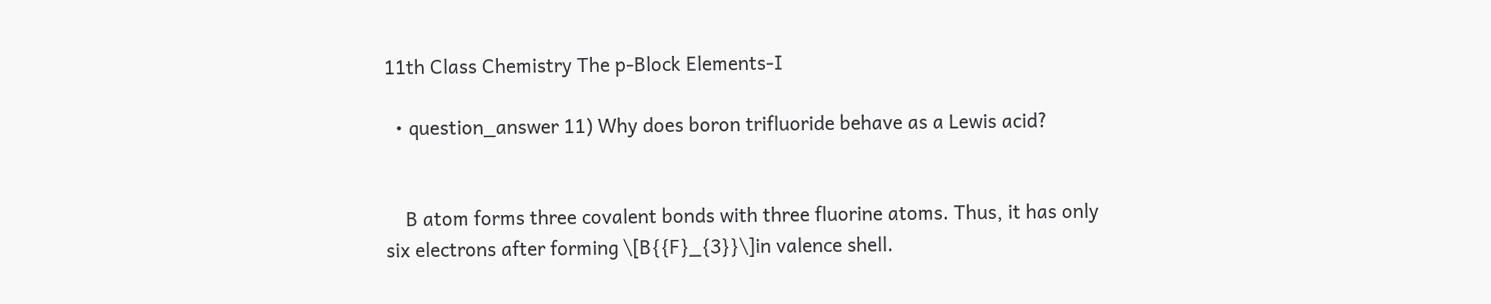11th Class Chemistry The p-Block Elements-I

  • question_answer 11) Why does boron trifluoride behave as a Lewis acid?


    B atom forms three covalent bonds with three fluorine atoms. Thus, it has only six electrons after forming \[B{{F}_{3}}\]in valence shell.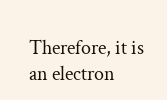Therefore, it is an electron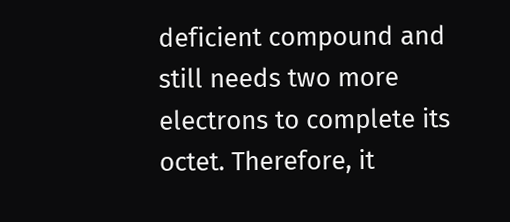deficient compound and still needs two more electrons to complete its octet. Therefore, it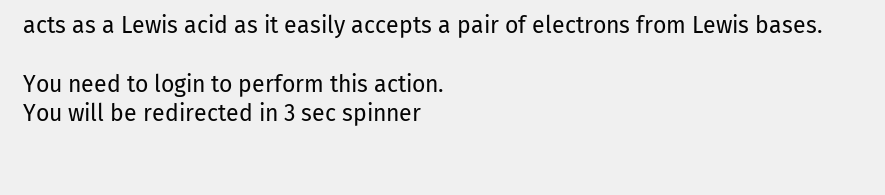acts as a Lewis acid as it easily accepts a pair of electrons from Lewis bases.

You need to login to perform this action.
You will be redirected in 3 sec spinner